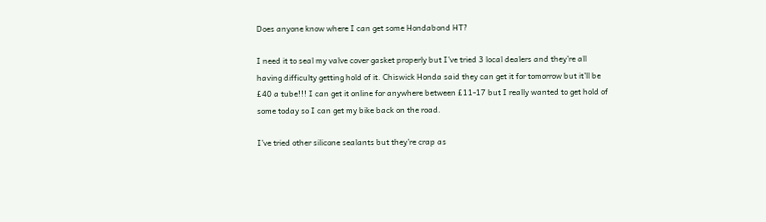Does anyone know where I can get some Hondabond HT?

I need it to seal my valve cover gasket properly but I’ve tried 3 local dealers and they’re all having difficulty getting hold of it. Chiswick Honda said they can get it for tomorrow but it’ll be £40 a tube!!! I can get it online for anywhere between £11-17 but I really wanted to get hold of some today so I can get my bike back on the road.

I’ve tried other silicone sealants but they’re crap as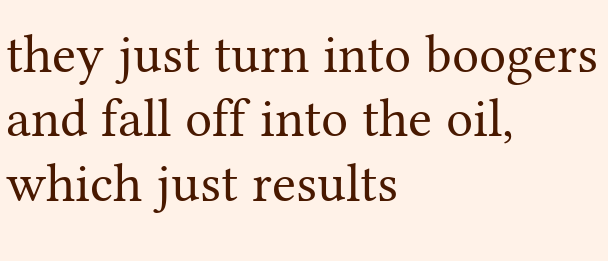they just turn into boogers and fall off into the oil, which just results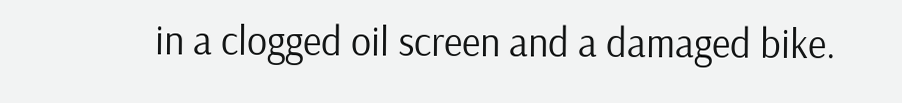in a clogged oil screen and a damaged bike.